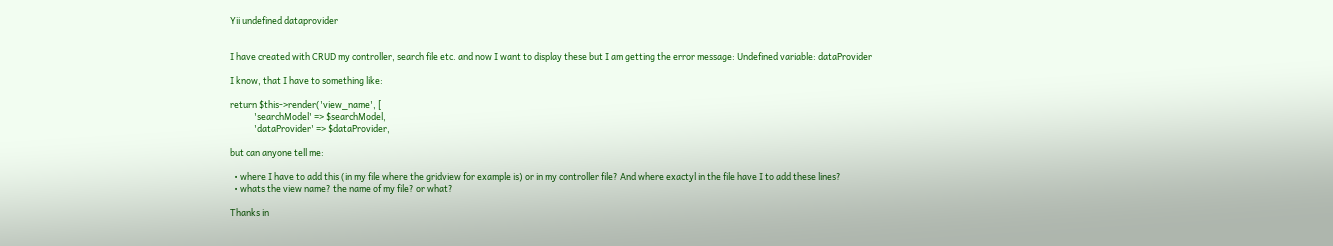Yii undefined dataprovider


I have created with CRUD my controller, search file etc. and now I want to display these but I am getting the error message: Undefined variable: dataProvider

I know, that I have to something like:

return $this->render('view_name', [
            'searchModel' => $searchModel,
            'dataProvider' => $dataProvider,

but can anyone tell me:

  • where I have to add this (in my file where the gridview for example is) or in my controller file? And where exactyl in the file have I to add these lines?
  • whats the view name? the name of my file? or what?

Thanks in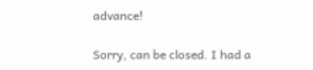advance!

Sorry, can be closed. I had a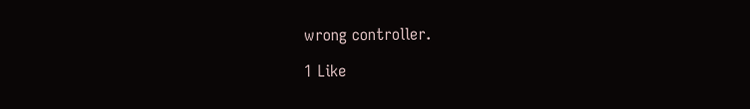wrong controller.

1 Like